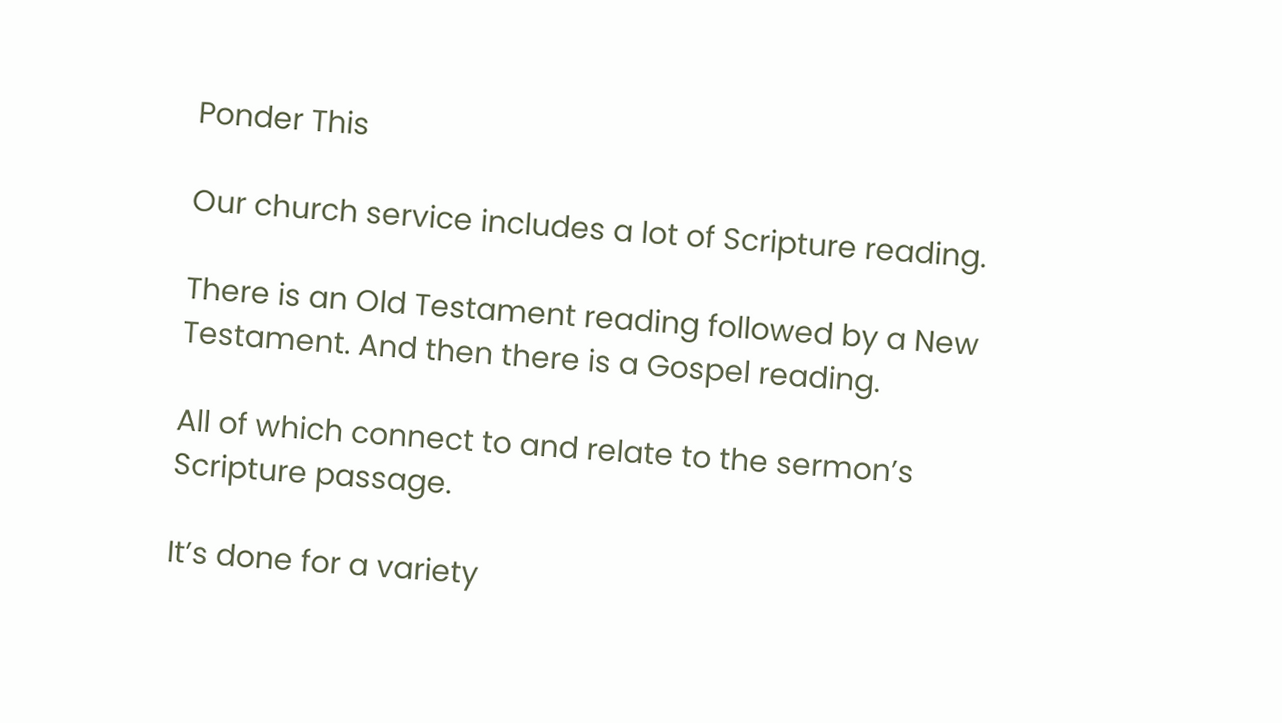Ponder This

Our church service includes a lot of Scripture reading.

There is an Old Testament reading followed by a New Testament. And then there is a Gospel reading.

All of which connect to and relate to the sermon’s Scripture passage.

It’s done for a variety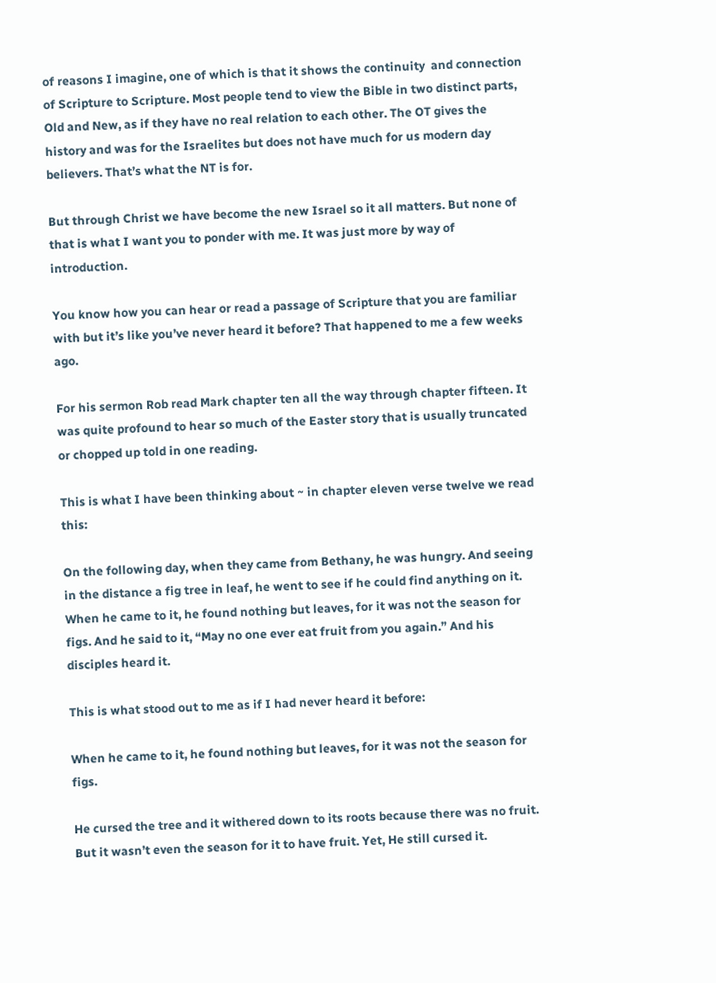of reasons I imagine, one of which is that it shows the continuity  and connection of Scripture to Scripture. Most people tend to view the Bible in two distinct parts, Old and New, as if they have no real relation to each other. The OT gives the history and was for the Israelites but does not have much for us modern day believers. That’s what the NT is for.

But through Christ we have become the new Israel so it all matters. But none of that is what I want you to ponder with me. It was just more by way of introduction.

You know how you can hear or read a passage of Scripture that you are familiar with but it’s like you’ve never heard it before? That happened to me a few weeks ago.

For his sermon Rob read Mark chapter ten all the way through chapter fifteen. It was quite profound to hear so much of the Easter story that is usually truncated or chopped up told in one reading.

This is what I have been thinking about ~ in chapter eleven verse twelve we read this:

On the following day, when they came from Bethany, he was hungry. And seeing in the distance a fig tree in leaf, he went to see if he could find anything on it. When he came to it, he found nothing but leaves, for it was not the season for figs. And he said to it, “May no one ever eat fruit from you again.” And his  disciples heard it.

This is what stood out to me as if I had never heard it before:

When he came to it, he found nothing but leaves, for it was not the season for figs.

He cursed the tree and it withered down to its roots because there was no fruit. But it wasn’t even the season for it to have fruit. Yet, He still cursed it.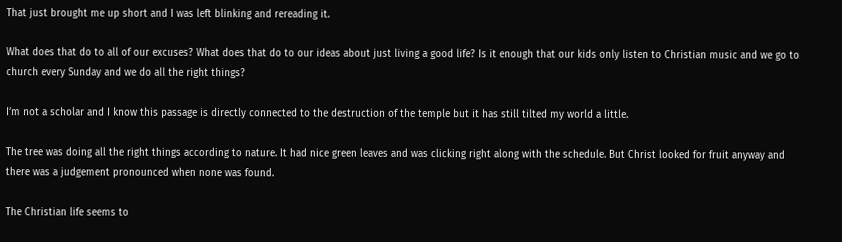That just brought me up short and I was left blinking and rereading it.

What does that do to all of our excuses? What does that do to our ideas about just living a good life? Is it enough that our kids only listen to Christian music and we go to church every Sunday and we do all the right things?

I’m not a scholar and I know this passage is directly connected to the destruction of the temple but it has still tilted my world a little.

The tree was doing all the right things according to nature. It had nice green leaves and was clicking right along with the schedule. But Christ looked for fruit anyway and there was a judgement pronounced when none was found.

The Christian life seems to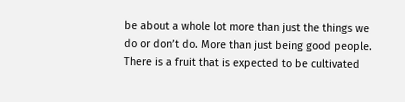be about a whole lot more than just the things we do or don’t do. More than just being good people. There is a fruit that is expected to be cultivated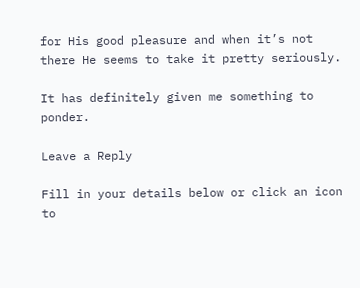for His good pleasure and when it’s not there He seems to take it pretty seriously.

It has definitely given me something to ponder.

Leave a Reply

Fill in your details below or click an icon to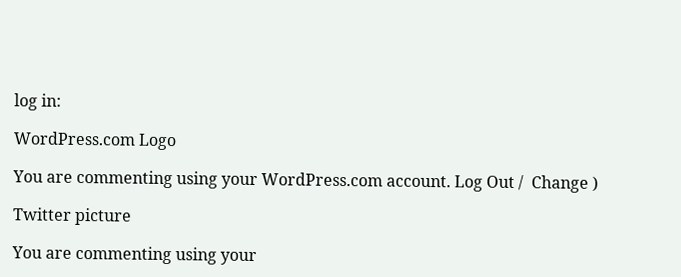log in:

WordPress.com Logo

You are commenting using your WordPress.com account. Log Out /  Change )

Twitter picture

You are commenting using your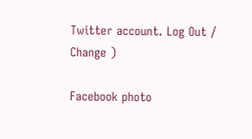Twitter account. Log Out /  Change )

Facebook photo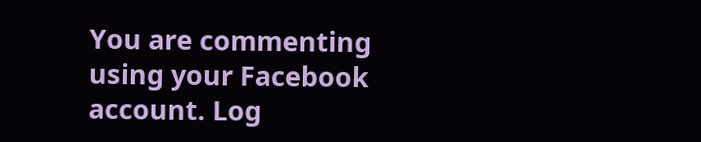You are commenting using your Facebook account. Log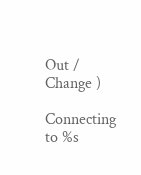Out /  Change )

Connecting to %s